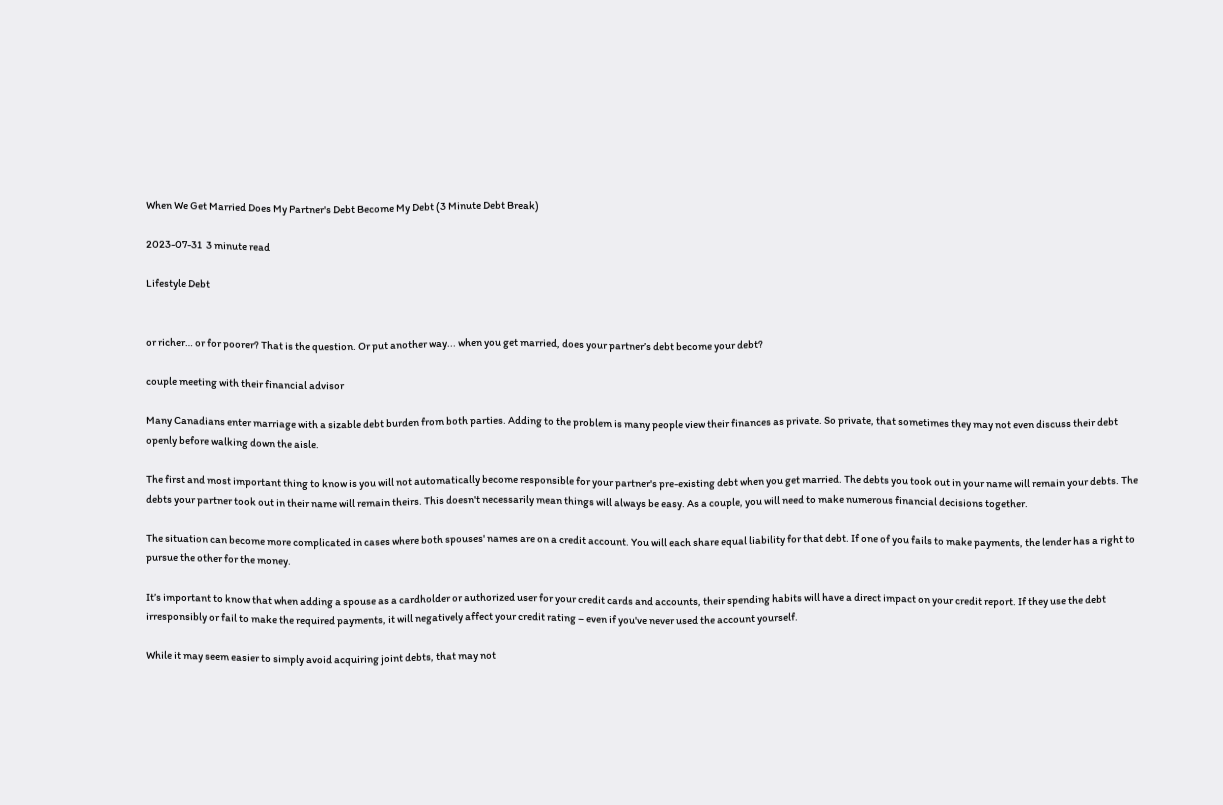When We Get Married Does My Partner's Debt Become My Debt (3 Minute Debt Break)

2023-07-31  3 minute read

Lifestyle Debt


or richer… or for poorer? That is the question. Or put another way... when you get married, does your partner’s debt become your debt?

couple meeting with their financial advisor

Many Canadians enter marriage with a sizable debt burden from both parties. Adding to the problem is many people view their finances as private. So private, that sometimes they may not even discuss their debt openly before walking down the aisle.

The first and most important thing to know is you will not automatically become responsible for your partner's pre-existing debt when you get married. The debts you took out in your name will remain your debts. The debts your partner took out in their name will remain theirs. This doesn't necessarily mean things will always be easy. As a couple, you will need to make numerous financial decisions together.

The situation can become more complicated in cases where both spouses' names are on a credit account. You will each share equal liability for that debt. If one of you fails to make payments, the lender has a right to pursue the other for the money.

It’s important to know that when adding a spouse as a cardholder or authorized user for your credit cards and accounts, their spending habits will have a direct impact on your credit report. If they use the debt irresponsibly or fail to make the required payments, it will negatively affect your credit rating – even if you've never used the account yourself.

While it may seem easier to simply avoid acquiring joint debts, that may not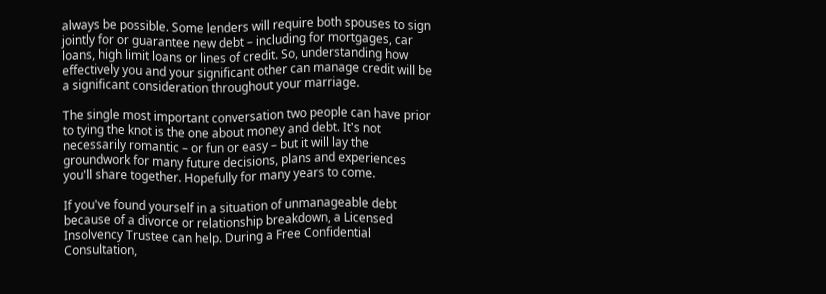always be possible. Some lenders will require both spouses to sign jointly for or guarantee new debt – including for mortgages, car loans, high limit loans or lines of credit. So, understanding how effectively you and your significant other can manage credit will be a significant consideration throughout your marriage.

The single most important conversation two people can have prior to tying the knot is the one about money and debt. It's not necessarily romantic – or fun or easy – but it will lay the groundwork for many future decisions, plans and experiences you'll share together. Hopefully for many years to come.

If you've found yourself in a situation of unmanageable debt because of a divorce or relationship breakdown, a Licensed Insolvency Trustee can help. During a Free Confidential Consultation,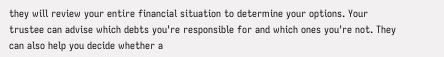they will review your entire financial situation to determine your options. Your trustee can advise which debts you're responsible for and which ones you're not. They can also help you decide whether a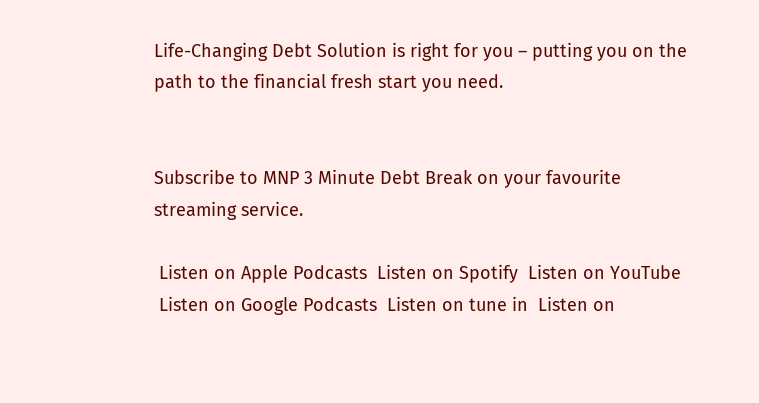Life-Changing Debt Solution is right for you – putting you on the path to the financial fresh start you need.


Subscribe to MNP 3 Minute Debt Break on your favourite streaming service.

 Listen on Apple Podcasts  Listen on Spotify  Listen on YouTube
 Listen on Google Podcasts  Listen on tune in  Listen on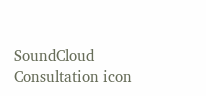SoundCloud
Consultation icon